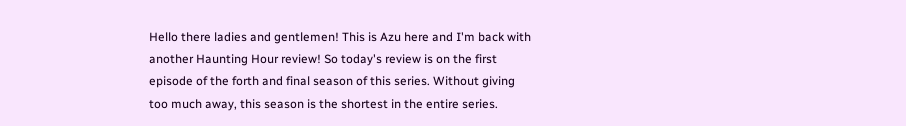Hello there ladies and gentlemen! This is Azu here and I'm back with another Haunting Hour review! So today's review is on the first episode of the forth and final season of this series. Without giving too much away, this season is the shortest in the entire series.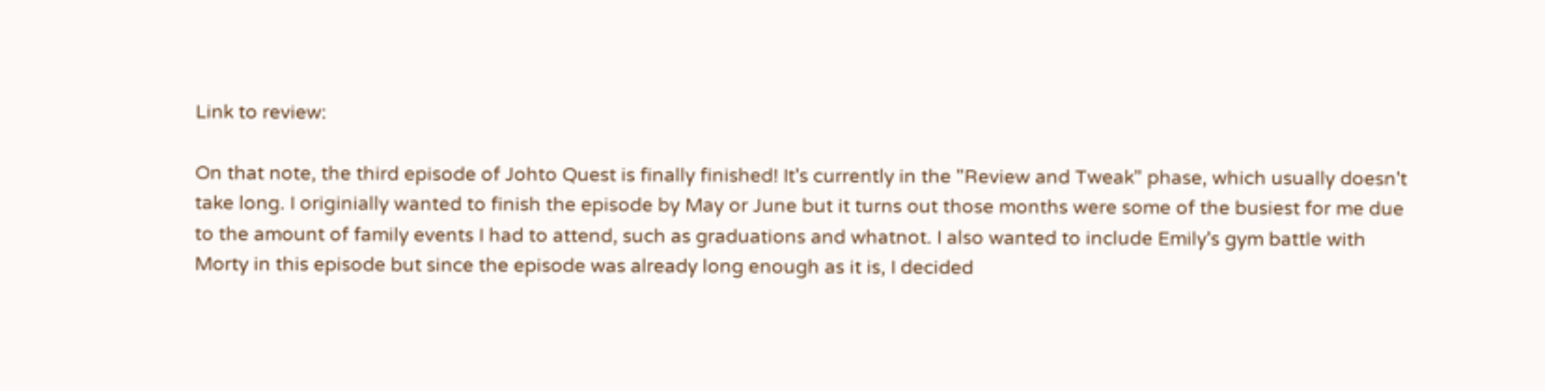Link to review:

On that note, the third episode of Johto Quest is finally finished! It's currently in the "Review and Tweak" phase, which usually doesn't take long. I originially wanted to finish the episode by May or June but it turns out those months were some of the busiest for me due to the amount of family events I had to attend, such as graduations and whatnot. I also wanted to include Emily's gym battle with Morty in this episode but since the episode was already long enough as it is, I decided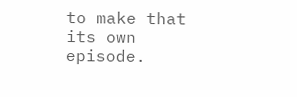to make that its own episode.